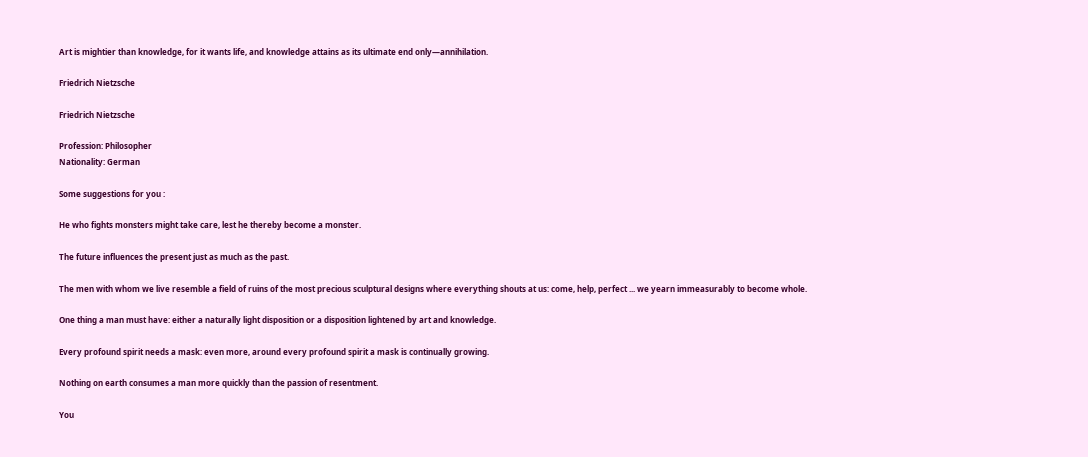Art is mightier than knowledge, for it wants life, and knowledge attains as its ultimate end only—annihilation.

Friedrich Nietzsche

Friedrich Nietzsche

Profession: Philosopher
Nationality: German

Some suggestions for you :

He who fights monsters might take care, lest he thereby become a monster.

The future influences the present just as much as the past.

The men with whom we live resemble a field of ruins of the most precious sculptural designs where everything shouts at us: come, help, perfect ... we yearn immeasurably to become whole.

One thing a man must have: either a naturally light disposition or a disposition lightened by art and knowledge.

Every profound spirit needs a mask: even more, around every profound spirit a mask is continually growing.

Nothing on earth consumes a man more quickly than the passion of resentment.

You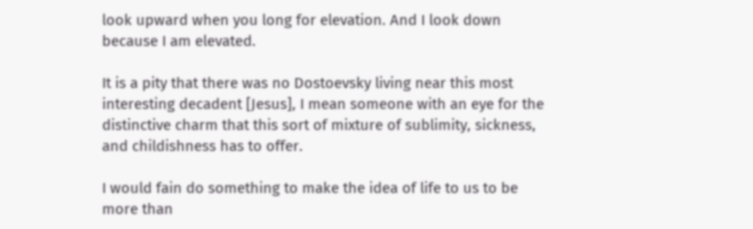look upward when you long for elevation. And I look down because I am elevated.

It is a pity that there was no Dostoevsky living near this most interesting decadent [Jesus], I mean someone with an eye for the distinctive charm that this sort of mixture of sublimity, sickness, and childishness has to offer.

I would fain do something to make the idea of life to us to be more than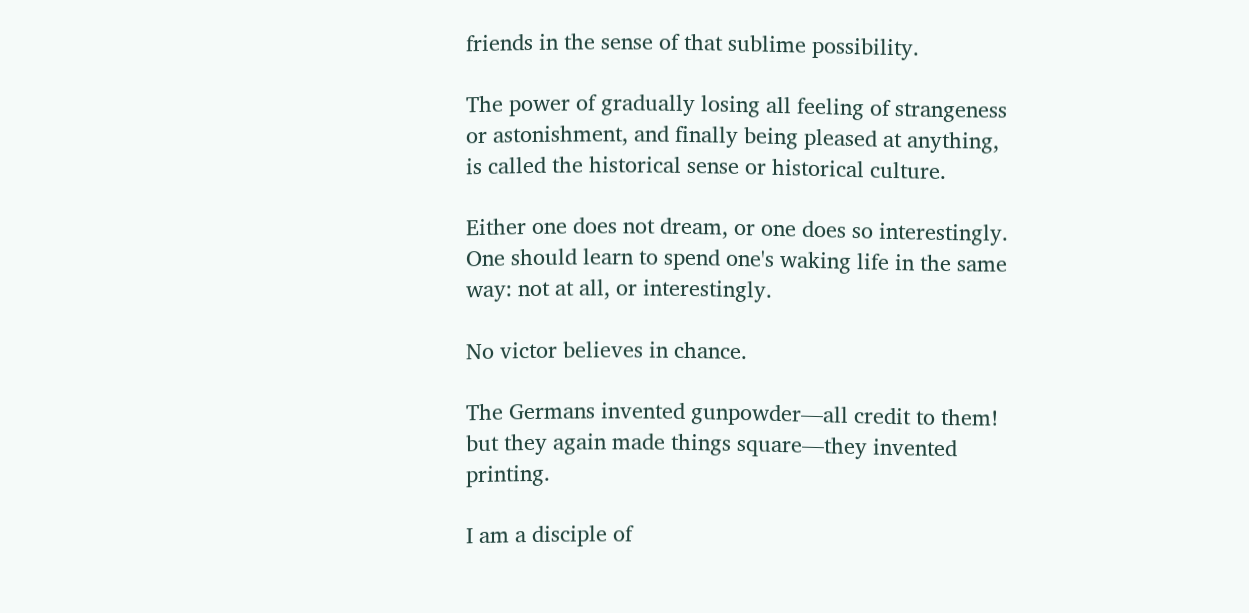friends in the sense of that sublime possibility.

The power of gradually losing all feeling of strangeness or astonishment, and finally being pleased at anything, is called the historical sense or historical culture.

Either one does not dream, or one does so interestingly. One should learn to spend one's waking life in the same way: not at all, or interestingly.

No victor believes in chance.

The Germans invented gunpowder—all credit to them! but they again made things square—they invented printing.

I am a disciple of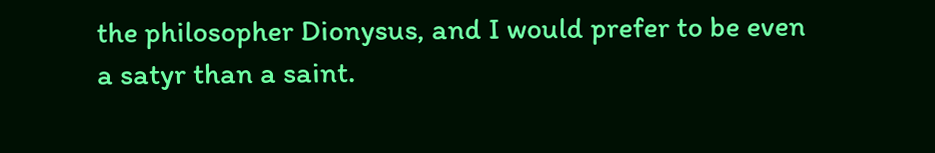the philosopher Dionysus, and I would prefer to be even a satyr than a saint.